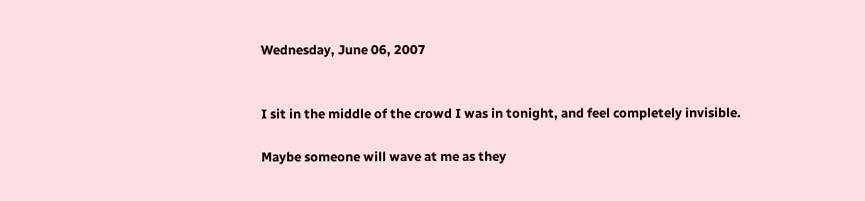Wednesday, June 06, 2007


I sit in the middle of the crowd I was in tonight, and feel completely invisible.

Maybe someone will wave at me as they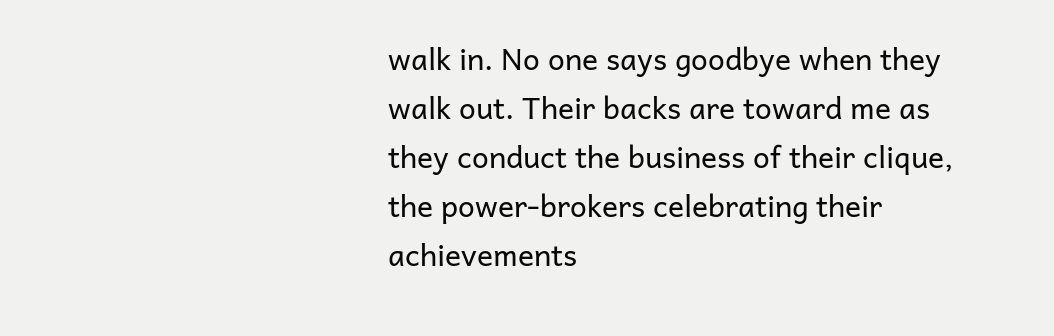walk in. No one says goodbye when they walk out. Their backs are toward me as they conduct the business of their clique, the power-brokers celebrating their achievements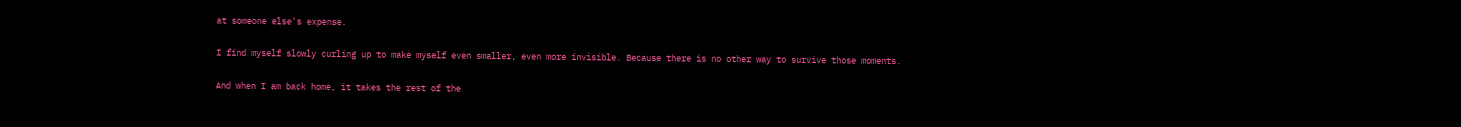at someone else's expense.

I find myself slowly curling up to make myself even smaller, even more invisible. Because there is no other way to survive those moments.

And when I am back home, it takes the rest of the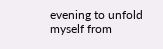evening to unfold myself from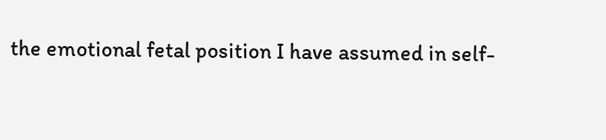the emotional fetal position I have assumed in self-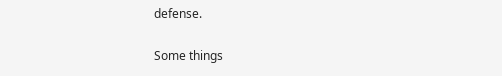defense.

Some things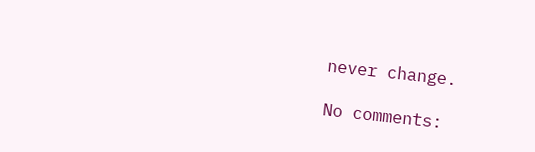never change.

No comments: